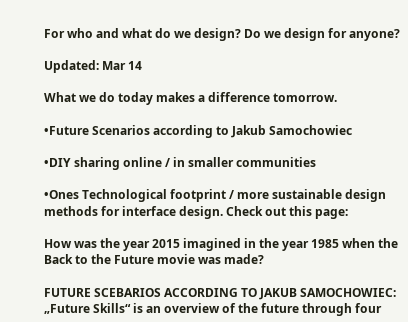For who and what do we design? Do we design for anyone?

Updated: Mar 14

What we do today makes a difference tomorrow.

•Future Scenarios according to Jakub Samochowiec

•DIY sharing online / in smaller communities

•Ones Technological footprint / more sustainable design methods for interface design. Check out this page:

How was the year 2015 imagined in the year 1985 when the Back to the Future movie was made?

FUTURE SCEBARIOS ACCORDING TO JAKUB SAMOCHOWIEC: „Future Skills“ is an overview of the future through four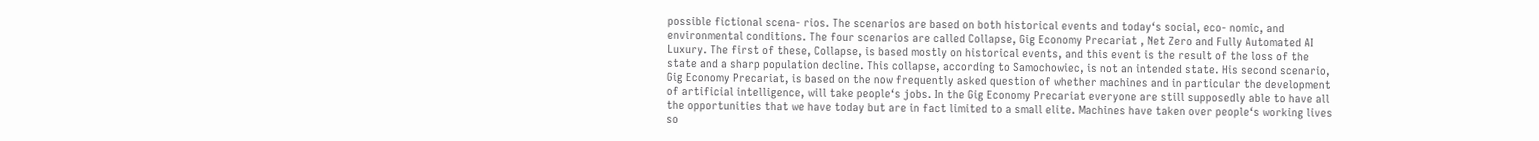possible fictional scena- rios. The scenarios are based on both historical events and today‘s social, eco- nomic, and environmental conditions. The four scenarios are called Collapse, Gig Economy Precariat , Net Zero and Fully Automated AI Luxury. The first of these, Collapse, is based mostly on historical events, and this event is the result of the loss of the state and a sharp population decline. This collapse, according to Samochowiec, is not an intended state. His second scenario, Gig Economy Precariat, is based on the now frequently asked question of whether machines and in particular the development of artificial intelligence, will take people‘s jobs. In the Gig Economy Precariat everyone are still supposedly able to have all the opportunities that we have today but are in fact limited to a small elite. Machines have taken over people‘s working lives so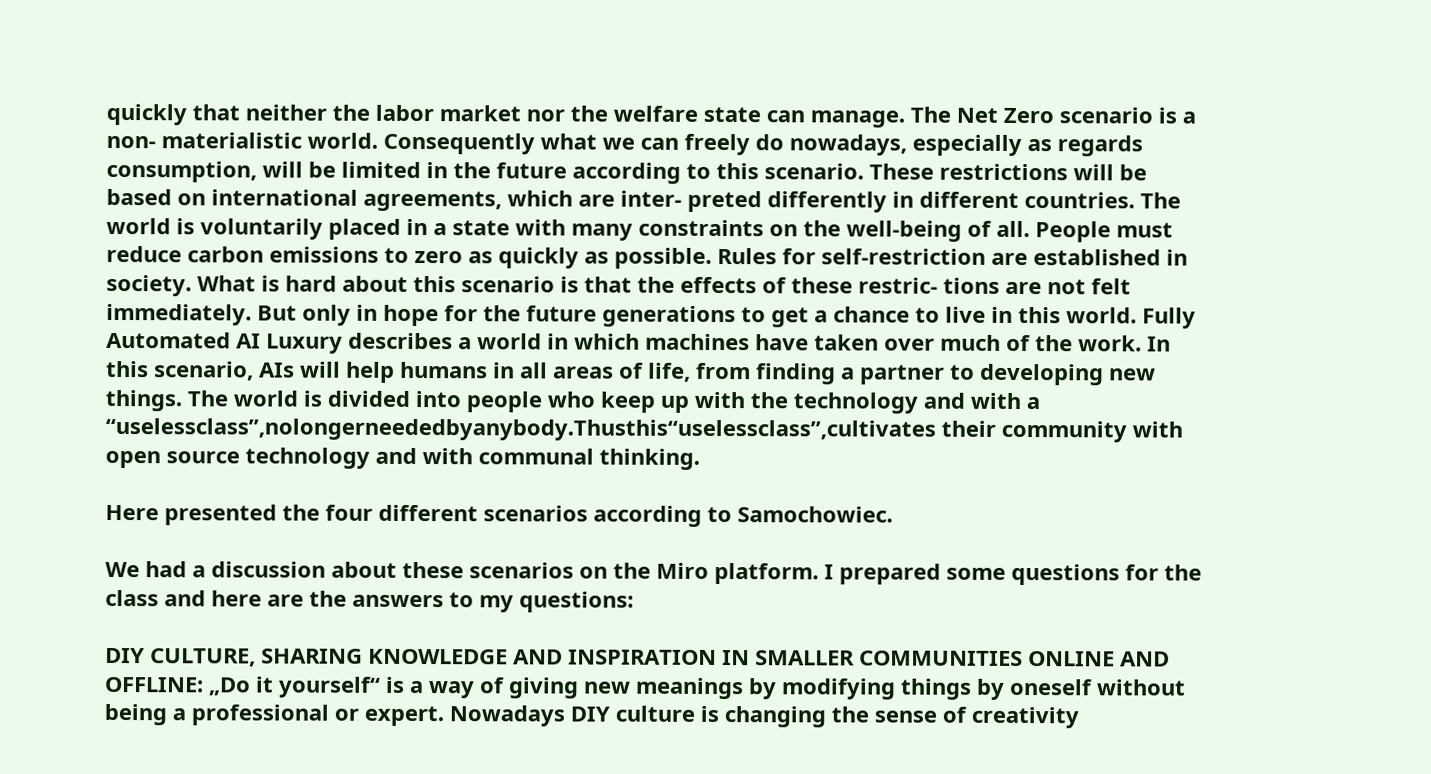quickly that neither the labor market nor the welfare state can manage. The Net Zero scenario is a non- materialistic world. Consequently what we can freely do nowadays, especially as regards consumption, will be limited in the future according to this scenario. These restrictions will be based on international agreements, which are inter- preted differently in different countries. The world is voluntarily placed in a state with many constraints on the well-being of all. People must reduce carbon emissions to zero as quickly as possible. Rules for self-restriction are established in society. What is hard about this scenario is that the effects of these restric- tions are not felt immediately. But only in hope for the future generations to get a chance to live in this world. Fully Automated AI Luxury describes a world in which machines have taken over much of the work. In this scenario, AIs will help humans in all areas of life, from finding a partner to developing new things. The world is divided into people who keep up with the technology and with a “uselessclass”,nolongerneededbyanybody.Thusthis“uselessclass”,cultivates their community with open source technology and with communal thinking.

Here presented the four different scenarios according to Samochowiec.

We had a discussion about these scenarios on the Miro platform. I prepared some questions for the class and here are the answers to my questions:

DIY CULTURE, SHARING KNOWLEDGE AND INSPIRATION IN SMALLER COMMUNITIES ONLINE AND OFFLINE: „Do it yourself“ is a way of giving new meanings by modifying things by oneself without being a professional or expert. Nowadays DIY culture is changing the sense of creativity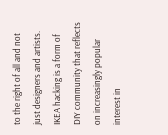to the right of all and not just designers and artists. IKEA hacking is a form of DIY community that reflects on increasingly popular interest in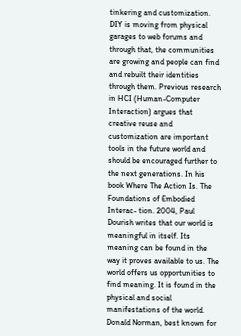tinkering and customization. DIY is moving from physical garages to web forums and through that, the communities are growing and people can find and rebuilt their identities through them. Previous research in HCI (Human-Computer Interaction) argues that creative reuse and customization are important tools in the future world and should be encouraged further to the next generations. In his book Where The Action Is. The Foundations of Embodied Interac- tion. 2004, Paul Dourish writes that our world is meaningful in itself. Its meaning can be found in the way it proves available to us. The world offers us opportunities to find meaning. It is found in the physical and social manifestations of the world. Donald Norman, best known for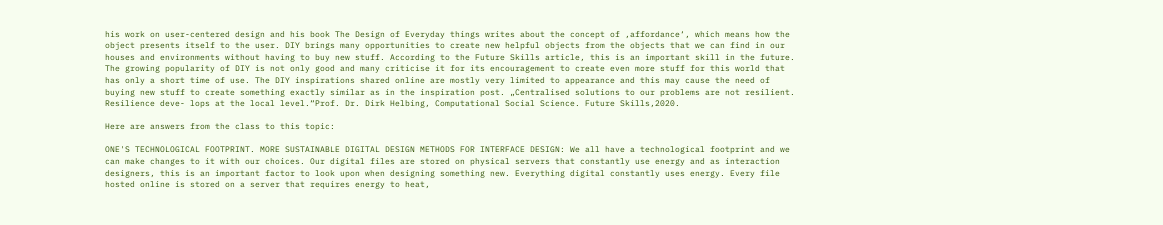his work on user-centered design and his book The Design of Everyday things writes about the concept of ‚affordance‘, which means how the object presents itself to the user. DIY brings many opportunities to create new helpful objects from the objects that we can find in our houses and environments without having to buy new stuff. According to the Future Skills article, this is an important skill in the future. The growing popularity of DIY is not only good and many criticise it for its encouragement to create even more stuff for this world that has only a short time of use. The DIY inspirations shared online are mostly very limited to appearance and this may cause the need of buying new stuff to create something exactly similar as in the inspiration post. „Centralised solutions to our problems are not resilient. Resilience deve- lops at the local level.“Prof. Dr. Dirk Helbing, Computational Social Science. Future Skills,2020.

Here are answers from the class to this topic:

ONE'S TECHNOLOGICAL FOOTPRINT. MORE SUSTAINABLE DIGITAL DESIGN METHODS FOR INTERFACE DESIGN: We all have a technological footprint and we can make changes to it with our choices. Our digital files are stored on physical servers that constantly use energy and as interaction designers, this is an important factor to look upon when designing something new. Everything digital constantly uses energy. Every file hosted online is stored on a server that requires energy to heat,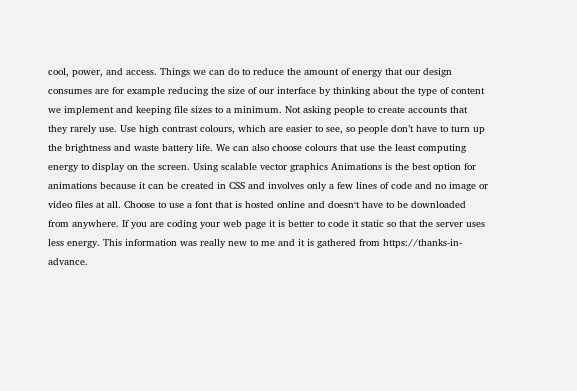cool, power, and access. Things we can do to reduce the amount of energy that our design consumes are for example reducing the size of our interface by thinking about the type of content we implement and keeping file sizes to a minimum. Not asking people to create accounts that they rarely use. Use high contrast colours, which are easier to see, so people don’t have to turn up the brightness and waste battery life. We can also choose colours that use the least computing energy to display on the screen. Using scalable vector graphics Animations is the best option for animations because it can be created in CSS and involves only a few lines of code and no image or video files at all. Choose to use a font that is hosted online and doesn‘t have to be downloaded from anywhere. If you are coding your web page it is better to code it static so that the server uses less energy. This information was really new to me and it is gathered from https://thanks-in-advance.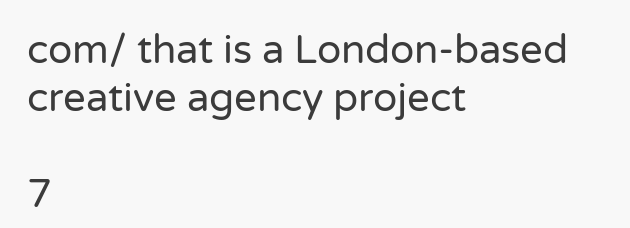com/ that is a London-based creative agency project

7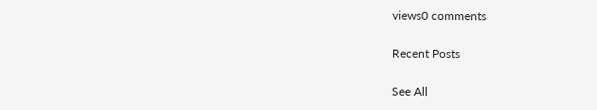views0 comments

Recent Posts

See All